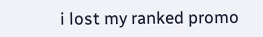i lost my ranked promo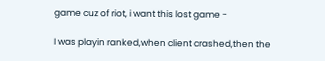game cuz of riot, i want this lost game -

I was playin ranked,when client crashed,then the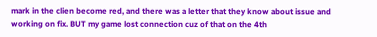mark in the clien become red, and there was a letter that they know about issue and working on fix. BUT my game lost connection cuz of that on the 4th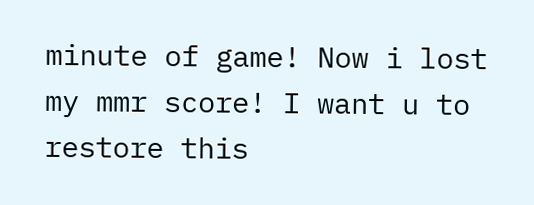minute of game! Now i lost my mmr score! I want u to restore this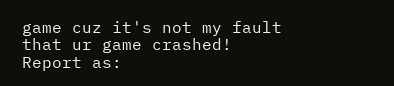game cuz it's not my fault that ur game crashed!
Report as: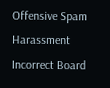Offensive Spam Harassment Incorrect Board